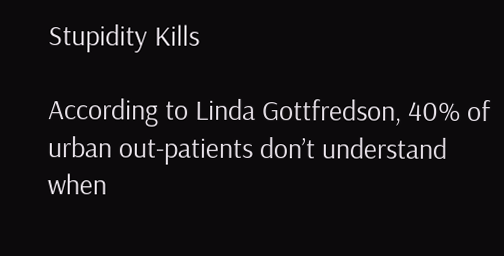Stupidity Kills

According to Linda Gottfredson, 40% of urban out-patients don’t understand when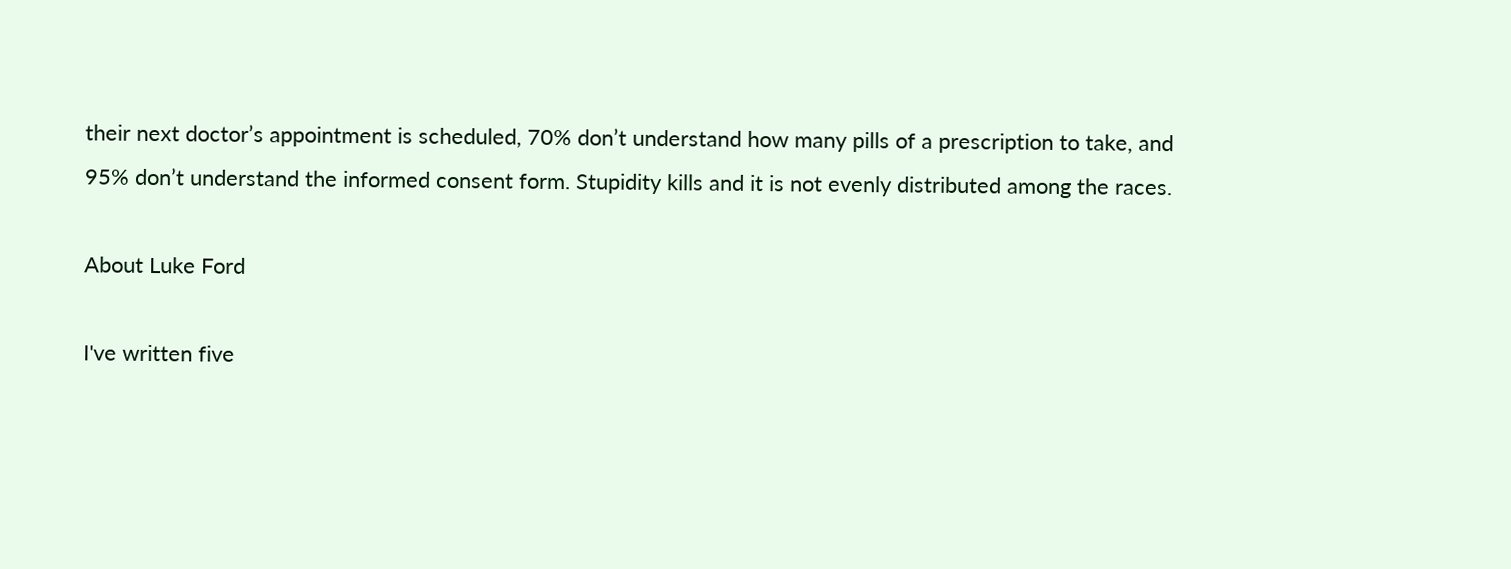their next doctor’s appointment is scheduled, 70% don’t understand how many pills of a prescription to take, and 95% don’t understand the informed consent form. Stupidity kills and it is not evenly distributed among the races.

About Luke Ford

I've written five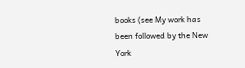books (see My work has been followed by the New York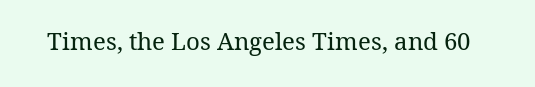Times, the Los Angeles Times, and 60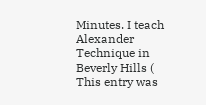Minutes. I teach Alexander Technique in Beverly Hills (
This entry was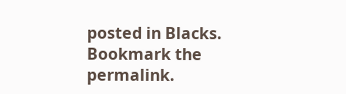posted in Blacks. Bookmark the permalink.